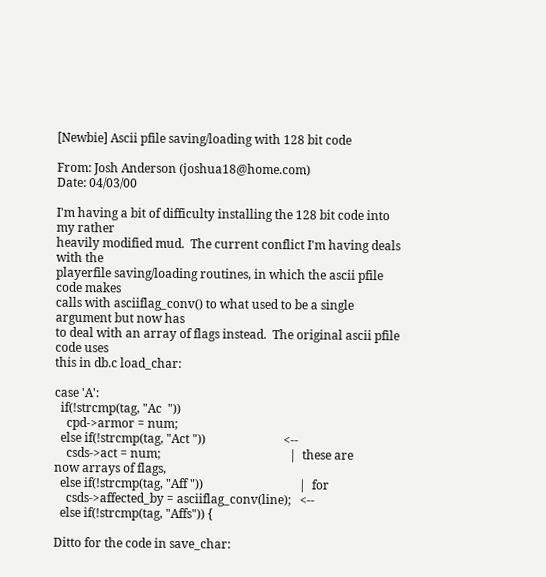[Newbie] Ascii pfile saving/loading with 128 bit code

From: Josh Anderson (joshua18@home.com)
Date: 04/03/00

I'm having a bit of difficulty installing the 128 bit code into my rather
heavily modified mud.  The current conflict I'm having deals with the
playerfile saving/loading routines, in which the ascii pfile code makes
calls with asciiflag_conv() to what used to be a single argument but now has
to deal with an array of flags instead.  The original ascii pfile code uses
this in db.c load_char:

case 'A':
  if(!strcmp(tag, "Ac  "))
    cpd->armor = num;
  else if(!strcmp(tag, "Act "))                          <--
    csds->act = num;                                           |  these are
now arrays of flags,
  else if(!strcmp(tag, "Aff "))                                |  for
    csds->affected_by = asciiflag_conv(line);   <--
  else if(!strcmp(tag, "Affs")) {

Ditto for the code in save_char: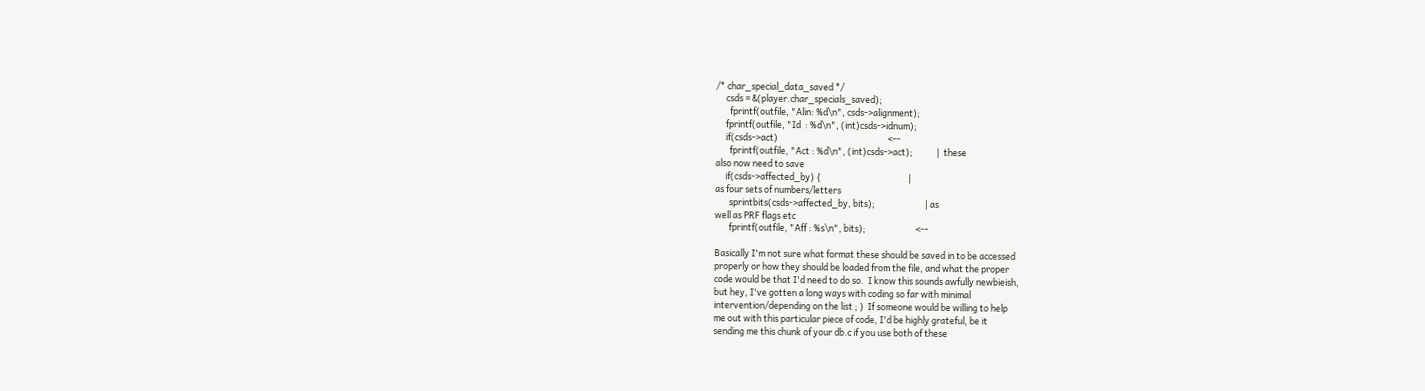/* char_special_data_saved */
     csds = &(player.char_specials_saved);
       fprintf(outfile, "Alin: %d\n", csds->alignment);
     fprintf(outfile, "Id  : %d\n", (int)csds->idnum);
     if(csds->act)                                                       <--
       fprintf(outfile, "Act : %d\n", (int)csds->act);            |  these
also now need to save
     if(csds->affected_by) {                                            |
as four sets of numbers/letters
       sprintbits(csds->affected_by, bits);                         | as
well as PRF flags etc
       fprintf(outfile, "Aff : %s\n", bits);                         <--

Basically I'm not sure what format these should be saved in to be accessed
properly or how they should be loaded from the file, and what the proper
code would be that I'd need to do so.  I know this sounds awfully newbieish,
but hey, I've gotten a long ways with coding so far with minimal
intervention/depending on the list ; )  If someone would be willing to help
me out with this particular piece of code, I'd be highly grateful, be it
sending me this chunk of your db.c if you use both of these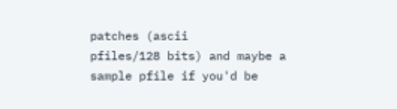patches (ascii
pfiles/128 bits) and maybe a sample pfile if you'd be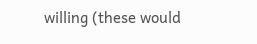willing (these would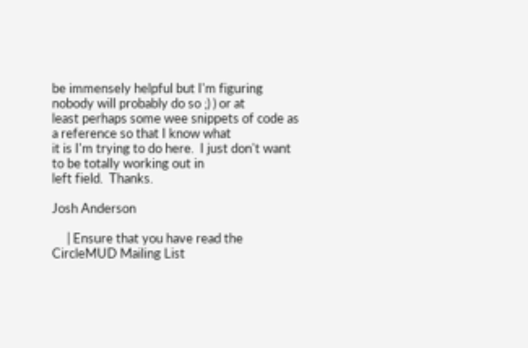be immensely helpful but I'm figuring nobody will probably do so ;) ) or at
least perhaps some wee snippets of code as a reference so that I know what
it is I'm trying to do here.  I just don't want to be totally working out in
left field.  Thanks.

Josh Anderson

     | Ensure that you have read the CircleMUD Mailing List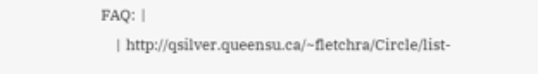FAQ:  |
     |  http://qsilver.queensu.ca/~fletchra/Circle/list-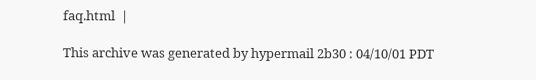faq.html  |

This archive was generated by hypermail 2b30 : 04/10/01 PDT